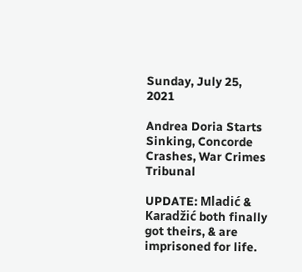Sunday, July 25, 2021

Andrea Doria Starts Sinking, Concorde Crashes, War Crimes Tribunal

UPDATE: Mladić & Karadžić both finally got theirs, & are imprisoned for life.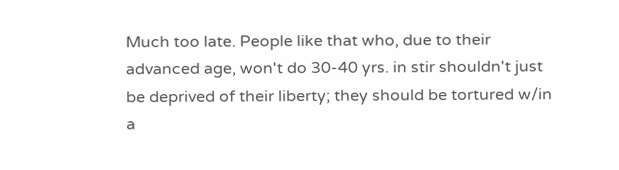Much too late. People like that who, due to their advanced age, won't do 30-40 yrs. in stir shouldn't just be deprived of their liberty; they should be tortured w/in a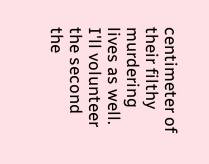centimeter of their filthy murdering lives as well. I'll volunteer the second the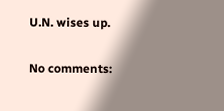U.N. wises up.

No comments: